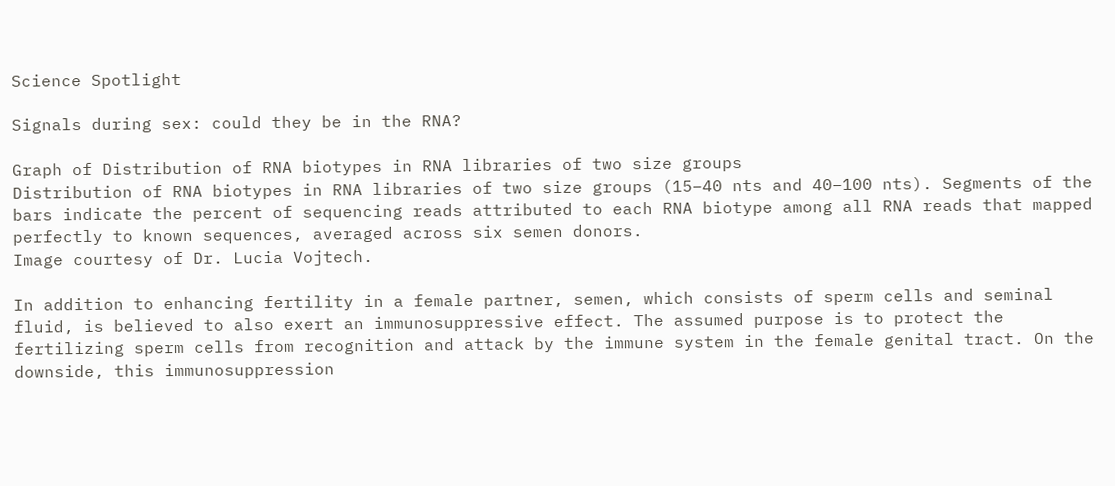Science Spotlight

Signals during sex: could they be in the RNA?

Graph of Distribution of RNA biotypes in RNA libraries of two size groups
Distribution of RNA biotypes in RNA libraries of two size groups (15–40 nts and 40–100 nts). Segments of the bars indicate the percent of sequencing reads attributed to each RNA biotype among all RNA reads that mapped perfectly to known sequences, averaged across six semen donors.
Image courtesy of Dr. Lucia Vojtech.

In addition to enhancing fertility in a female partner, semen, which consists of sperm cells and seminal fluid, is believed to also exert an immunosuppressive effect. The assumed purpose is to protect the fertilizing sperm cells from recognition and attack by the immune system in the female genital tract. On the downside, this immunosuppression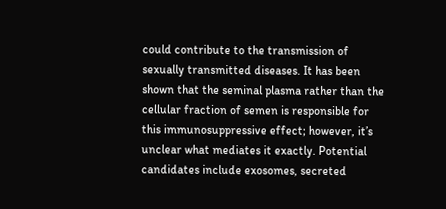could contribute to the transmission of sexually transmitted diseases. It has been shown that the seminal plasma rather than the cellular fraction of semen is responsible for this immunosuppressive effect; however, it’s unclear what mediates it exactly. Potential candidates include exosomes, secreted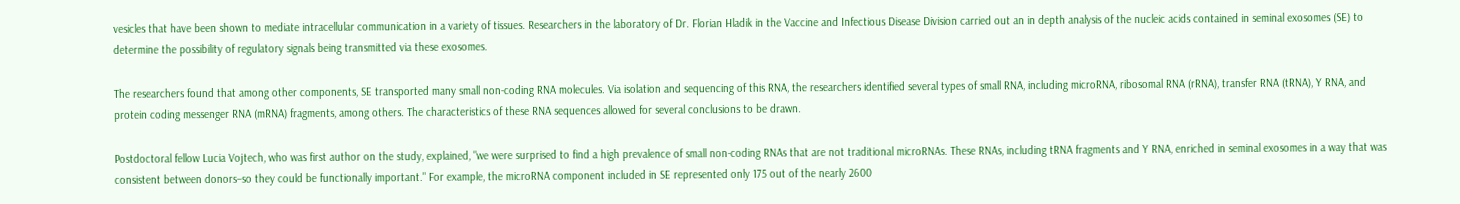vesicles that have been shown to mediate intracellular communication in a variety of tissues. Researchers in the laboratory of Dr. Florian Hladik in the Vaccine and Infectious Disease Division carried out an in depth analysis of the nucleic acids contained in seminal exosomes (SE) to determine the possibility of regulatory signals being transmitted via these exosomes.

The researchers found that among other components, SE transported many small non-coding RNA molecules. Via isolation and sequencing of this RNA, the researchers identified several types of small RNA, including microRNA, ribosomal RNA (rRNA), transfer RNA (tRNA), Y RNA, and protein coding messenger RNA (mRNA) fragments, among others. The characteristics of these RNA sequences allowed for several conclusions to be drawn.

Postdoctoral fellow Lucia Vojtech, who was first author on the study, explained, "we were surprised to find a high prevalence of small non-coding RNAs that are not traditional microRNAs. These RNAs, including tRNA fragments and Y RNA, enriched in seminal exosomes in a way that was consistent between donors–so they could be functionally important." For example, the microRNA component included in SE represented only 175 out of the nearly 2600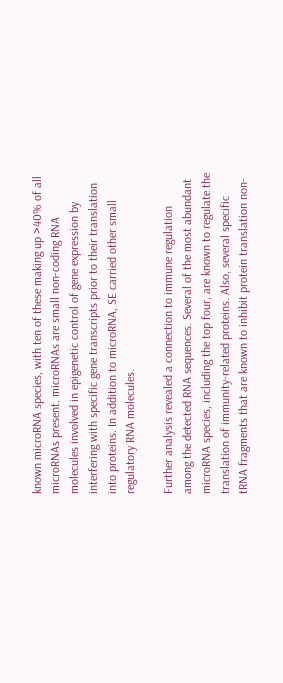known microRNA species, with ten of these making up >40% of all microRNAs present. microRNAs are small non-coding RNA molecules involved in epigenetic control of gene expression by interfering with specific gene transcripts prior to their translation into proteins. In addition to microRNA, SE carried other small regulatory RNA molecules.

Further analysis revealed a connection to immune regulation among the detected RNA sequences. Several of the most abundant microRNA species, including the top four, are known to regulate the translation of immunity-related proteins. Also, several specific tRNA fragments that are known to inhibit protein translation non-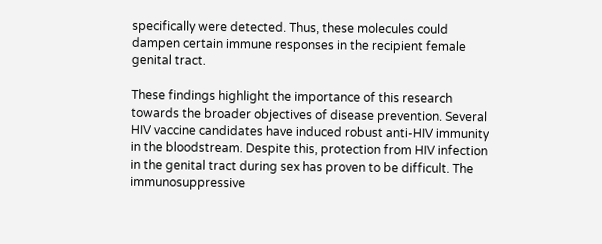specifically were detected. Thus, these molecules could dampen certain immune responses in the recipient female genital tract.

These findings highlight the importance of this research towards the broader objectives of disease prevention. Several HIV vaccine candidates have induced robust anti-HIV immunity in the bloodstream. Despite this, protection from HIV infection in the genital tract during sex has proven to be difficult. The immunosuppressive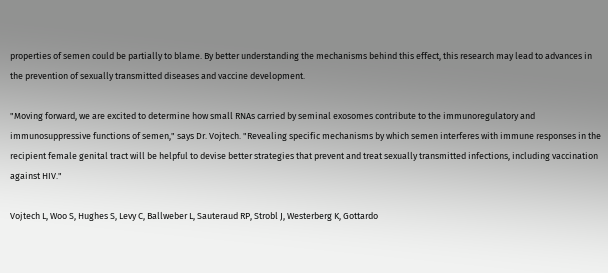properties of semen could be partially to blame. By better understanding the mechanisms behind this effect, this research may lead to advances in the prevention of sexually transmitted diseases and vaccine development.

"Moving forward, we are excited to determine how small RNAs carried by seminal exosomes contribute to the immunoregulatory and immunosuppressive functions of semen," says Dr. Vojtech. "Revealing specific mechanisms by which semen interferes with immune responses in the recipient female genital tract will be helpful to devise better strategies that prevent and treat sexually transmitted infections, including vaccination against HIV."

Vojtech L, Woo S, Hughes S, Levy C, Ballweber L, Sauteraud RP, Strobl J, Westerberg K, Gottardo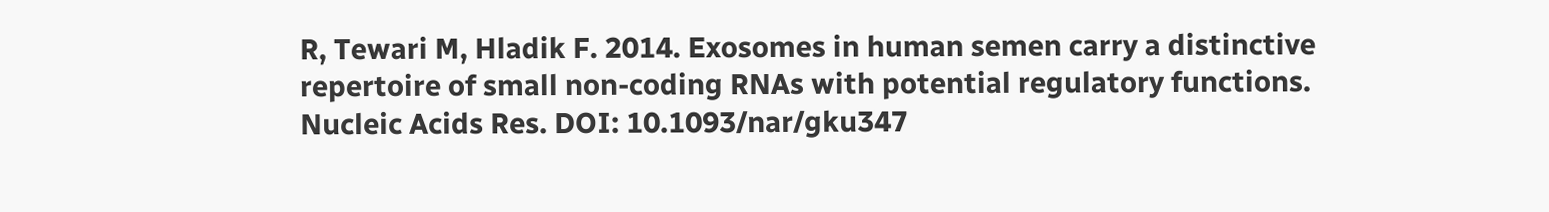R, Tewari M, Hladik F. 2014. Exosomes in human semen carry a distinctive repertoire of small non-coding RNAs with potential regulatory functions. Nucleic Acids Res. DOI: 10.1093/nar/gku347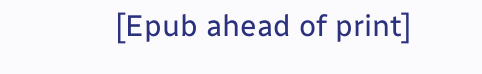[Epub ahead of print]